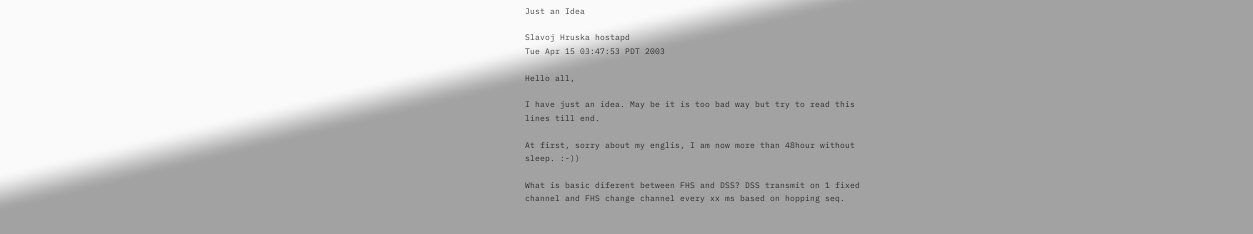Just an Idea

Slavoj Hruska hostapd
Tue Apr 15 03:47:53 PDT 2003

Hello all,

I have just an idea. May be it is too bad way but try to read this
lines till end.

At first, sorry about my englis, I am now more than 48hour without
sleep. :-))

What is basic diferent between FHS and DSS? DSS transmit on 1 fixed
channel and FHS change channel every xx ms based on hopping seq.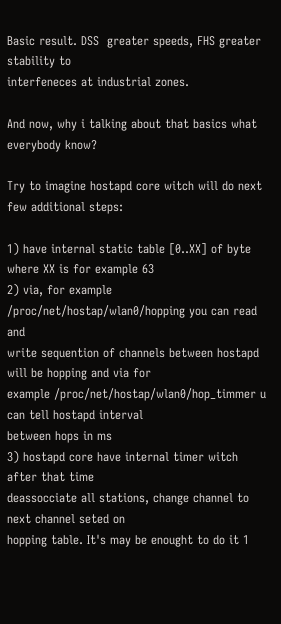Basic result. DSS  greater speeds, FHS greater stability to
interfeneces at industrial zones.

And now, why i talking about that basics what everybody know?

Try to imagine hostapd core witch will do next few additional steps:

1) have internal static table [0..XX] of byte where XX is for example 63
2) via, for example /proc/net/hostap/wlan0/hopping you can read and
write sequention of channels between hostapd will be hopping and via for
example /proc/net/hostap/wlan0/hop_timmer u can tell hostapd interval
between hops in ms
3) hostapd core have internal timer witch after that time
deassocciate all stations, change channel to next channel seted on
hopping table. It's may be enought to do it 1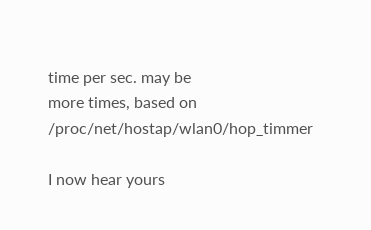time per sec. may be
more times, based on /proc/net/hostap/wlan0/hop_timmer

I now hear yours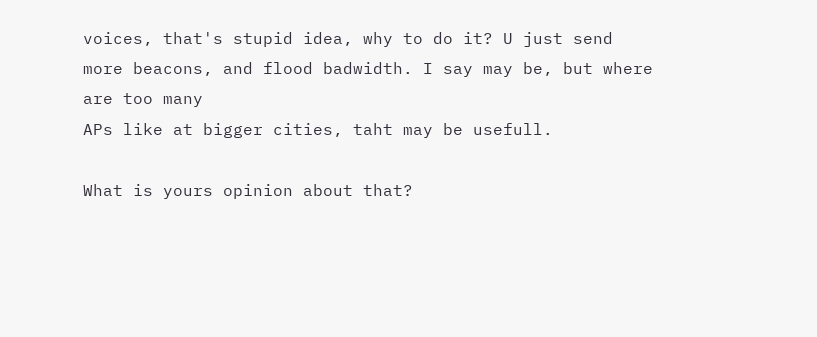voices, that's stupid idea, why to do it? U just send
more beacons, and flood badwidth. I say may be, but where are too many
APs like at bigger cities, taht may be usefull.

What is yours opinion about that?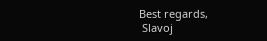Best regards,
 Slavoj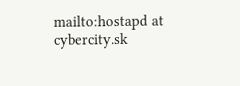mailto:hostapd at cybercity.sk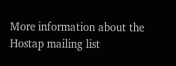More information about the Hostap mailing list